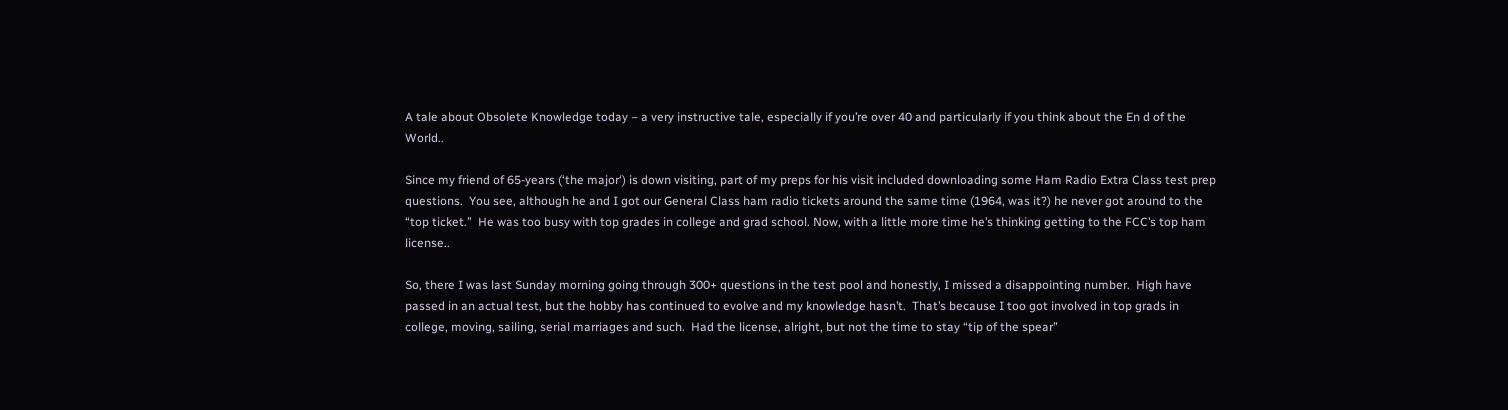A tale about Obsolete Knowledge today – a very instructive tale, especially if you’re over 40 and particularly if you think about the En d of the World..

Since my friend of 65-years (‘the major‘) is down visiting, part of my preps for his visit included downloading some Ham Radio Extra Class test prep questions.  You see, although he and I got our General Class ham radio tickets around the same time (1964, was it?) he never got around to the “top ticket.”  He was too busy with top grades in college and grad school. Now, with a little more time he’s thinking getting to the FCC’s top ham license..

So, there I was last Sunday morning going through 300+ questions in the test pool and honestly, I missed a disappointing number.  High have passed in an actual test, but the hobby has continued to evolve and my knowledge hasn’t.  That’s because I too got involved in top grads in college, moving, sailing, serial marriages and such.  Had the license, alright, but not the time to stay “tip of the spear”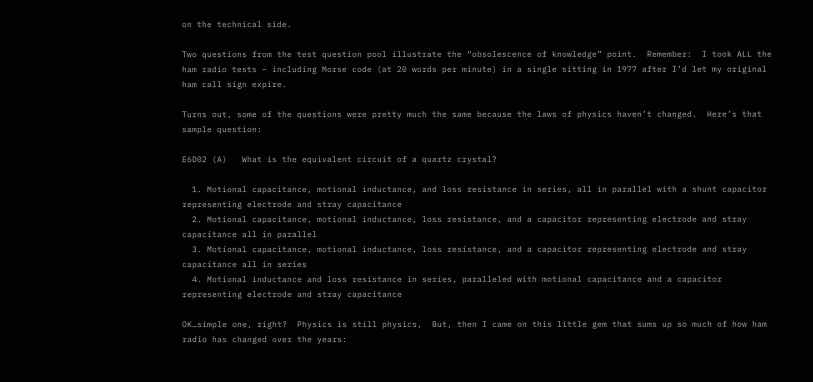on the technical side.

Two questions from the test question pool illustrate the “obsolescence of knowledge” point.  Remember:  I took ALL the ham radio tests – including Morse code (at 20 words per minute) in a single sitting in 1977 after I’d let my original ham call sign expire.

Turns out, some of the questions were pretty much the same because the laws of physics haven’t changed.  Here’s that sample question:

E6D02 (A)   What is the equivalent circuit of a quartz crystal?

  1. Motional capacitance, motional inductance, and loss resistance in series, all in parallel with a shunt capacitor representing electrode and stray capacitance
  2. Motional capacitance, motional inductance, loss resistance, and a capacitor representing electrode and stray capacitance all in parallel
  3. Motional capacitance, motional inductance, loss resistance, and a capacitor representing electrode and stray capacitance all in series
  4. Motional inductance and loss resistance in series, paralleled with motional capacitance and a capacitor representing electrode and stray capacitance

OK…simple one, right?  Physics is still physics,  But, then I came on this little gem that sums up so much of how ham radio has changed over the years: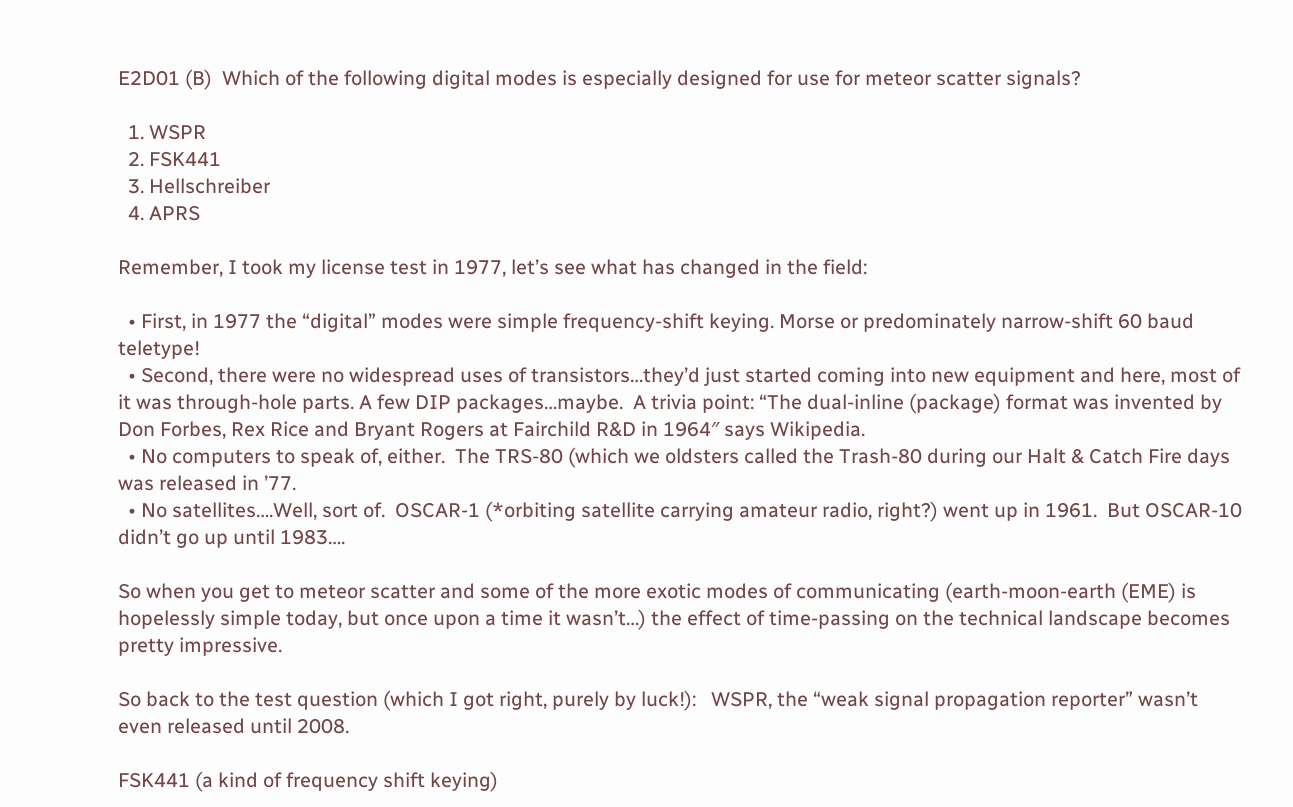E2D01 (B)  Which of the following digital modes is especially designed for use for meteor scatter signals?

  1. WSPR
  2. FSK441
  3. Hellschreiber
  4. APRS

Remember, I took my license test in 1977, let’s see what has changed in the field:

  • First, in 1977 the “digital” modes were simple frequency-shift keying. Morse or predominately narrow-shift 60 baud teletype!
  • Second, there were no widespread uses of transistors…they’d just started coming into new equipment and here, most of it was through-hole parts. A few DIP packages…maybe.  A trivia point: “The dual-inline (package) format was invented by Don Forbes, Rex Rice and Bryant Rogers at Fairchild R&D in 1964″ says Wikipedia.
  • No computers to speak of, either.  The TRS-80 (which we oldsters called the Trash-80 during our Halt & Catch Fire days was released in ’77.
  • No satellites….Well, sort of.  OSCAR-1 (*orbiting satellite carrying amateur radio, right?) went up in 1961.  But OSCAR-10 didn’t go up until 1983….

So when you get to meteor scatter and some of the more exotic modes of communicating (earth-moon-earth (EME) is hopelessly simple today, but once upon a time it wasn’t…) the effect of time-passing on the technical landscape becomes pretty impressive.

So back to the test question (which I got right, purely by luck!):   WSPR, the “weak signal propagation reporter” wasn’t even released until 2008.

FSK441 (a kind of frequency shift keying)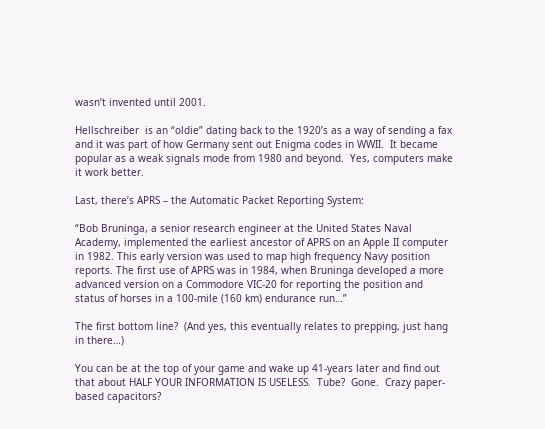wasn’t invented until 2001.

Hellschreiber  is an “oldie” dating back to the 1920’s as a way of sending a fax and it was part of how Germany sent out Enigma codes in WWII.  It became popular as a weak signals mode from 1980 and beyond.  Yes, computers make it work better.

Last, there’s APRS – the Automatic Packet Reporting System:

“Bob Bruninga, a senior research engineer at the United States Naval Academy, implemented the earliest ancestor of APRS on an Apple II computer in 1982. This early version was used to map high frequency Navy position reports. The first use of APRS was in 1984, when Bruninga developed a more advanced version on a Commodore VIC-20 for reporting the position and status of horses in a 100-mile (160 km) endurance run…”

The first bottom line?  (And yes, this eventually relates to prepping, just hang in there…)

You can be at the top of your game and wake up 41-years later and find out that about HALF YOUR INFORMATION IS USELESS.  Tube?  Gone.  Crazy paper-based capacitors?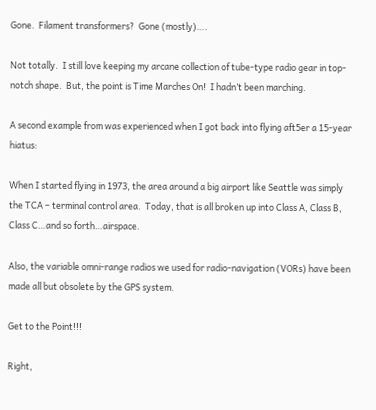Gone.  Filament transformers?  Gone (mostly)….

Not totally.  I still love keeping my arcane collection of tube-type radio gear in top-notch shape.  But, the point is Time Marches On!  I hadn’t been marching.

A second example from was experienced when I got back into flying aft5er a 15-year hiatus:

When I started flying in 1973, the area around a big airport like Seattle was simply the TCA – terminal control area.  Today, that is all broken up into Class A, Class B, Class C…and so forth…airspace.

Also, the variable omni-range radios we used for radio-navigation (VORs) have been made all but obsolete by the GPS system.

Get to the Point!!!

Right,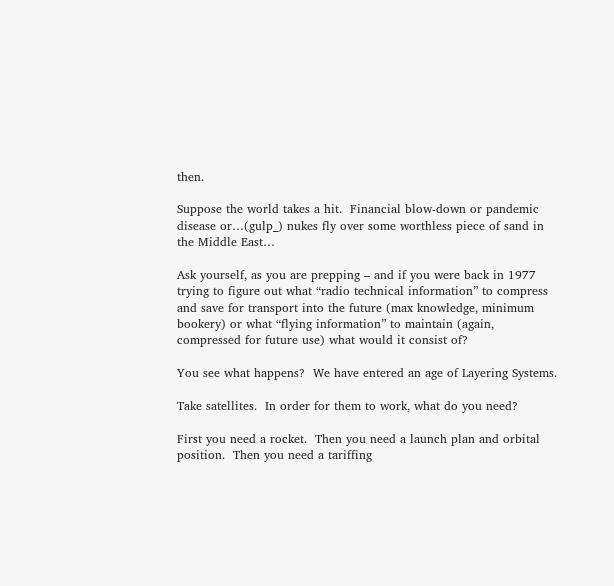then.

Suppose the world takes a hit.  Financial blow-down or pandemic disease or…(gulp_) nukes fly over some worthless piece of sand in the Middle East…

Ask yourself, as you are prepping – and if you were back in 1977 trying to figure out what “radio technical information” to compress and save for transport into the future (max knowledge, minimum bookery) or what “flying information” to maintain (again, compressed for future use) what would it consist of?

You see what happens?  We have entered an age of Layering Systems.

Take satellites.  In order for them to work, what do you need?

First you need a rocket.  Then you need a launch plan and orbital position.  Then you need a tariffing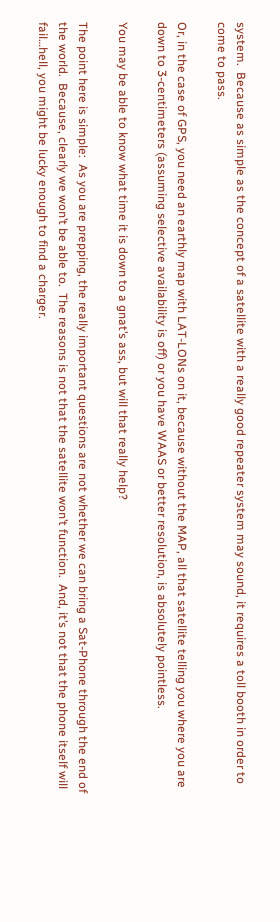system.  Because as simple as the concept of a satellite with a really good repeater system may sound, it requires a toll booth in order to come to pass.

Or, in the case of GPS, you need an earthly map with LAT-LONs on it, because without the MAP, all that satellite telling you where you are down to 3-centimeters (assuming selective availability is off) or you have WAAS or better resolution, is absolutely pointless.

You may be able to know what time it is down to a gnat’s ass, but will that really help?

The point here is simple:  As you are prepping, the really important questions are not whether we can bring a Sat-Phone through the end of the world.  Because, clearly we won’t be able to.  The reasons is not that the satellite won’t function.  And, it’s not that the phone itself will fail…hell, you might be lucky enough to find a charger.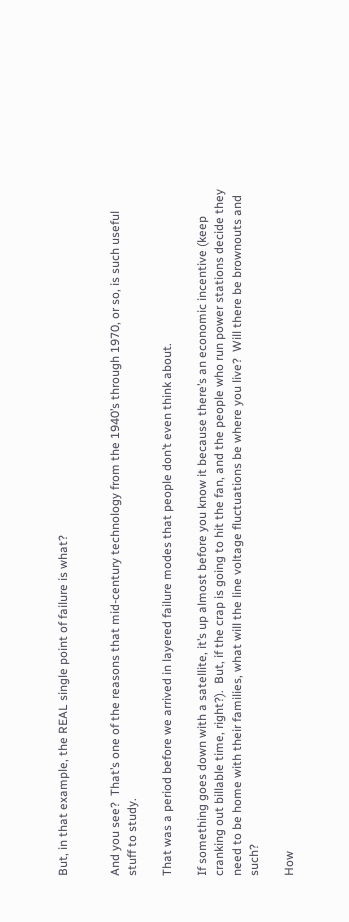But, in that example, the REAL single point of failure is what?


And you see?  That’s one of the reasons that mid-century technology from the 1940’s through 1970, or so, is such useful stuff to study.

That was a period before we arrived in layered failure modes that people don’t even think about.

If something goes down with a satellite, it’s up almost before you know it because there’s an economic incentive (keep cranking out billable time, right?).  But, if the crap is going to hit the fan, and the people who run power stations decide they need to be home with their families, what will the line voltage fluctuations be where you live?  Will there be brownouts and such?

How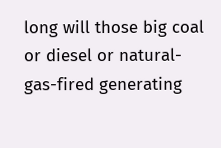long will those big coal or diesel or natural-gas-fired generating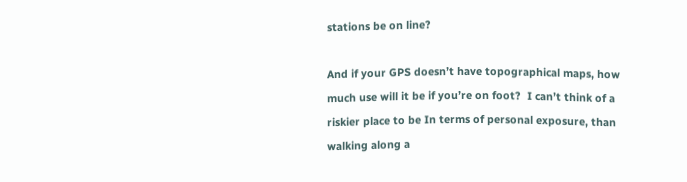stations be on line?

And if your GPS doesn’t have topographical maps, how much use will it be if you’re on foot?  I can’t think of a riskier place to be In terms of personal exposure, than walking along a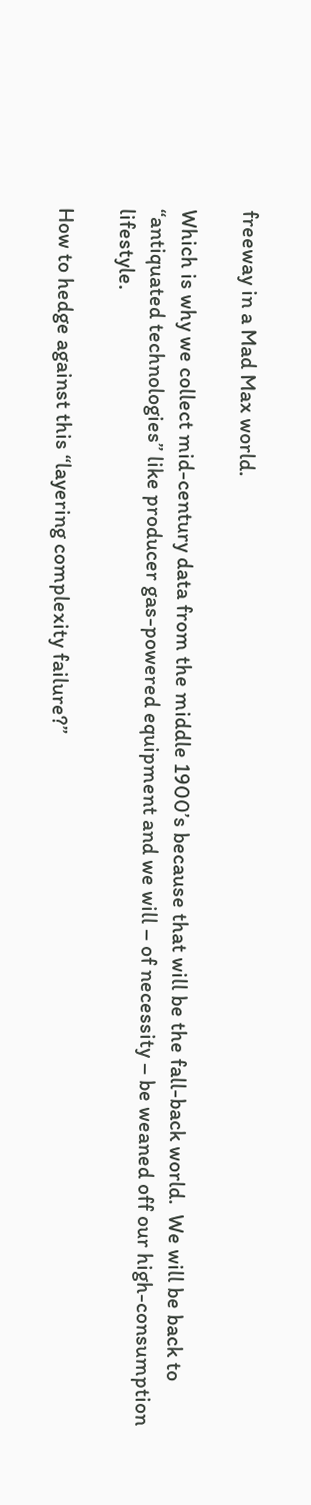freeway in a Mad Max world.

Which is why we collect mid-century data from the middle 1900’s because that will be the fall-back world.  We will be back to “antiquated technologies” like producer gas-powered equipment and we will – of necessity – be weaned off our high-consumption lifestyle.

How to hedge against this “layering complexity failure?”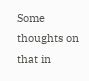Some thoughts on that in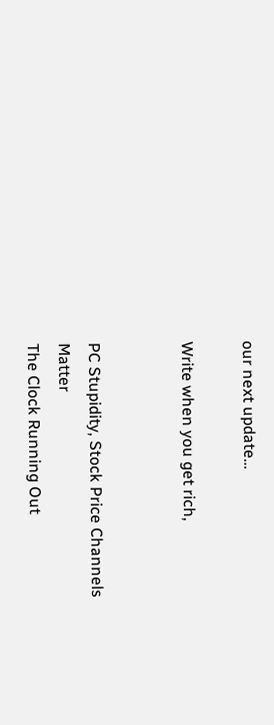our next update…

Write when you get rich,


PC Stupidity, Stock Price Channels Matter
The Clock Running Out